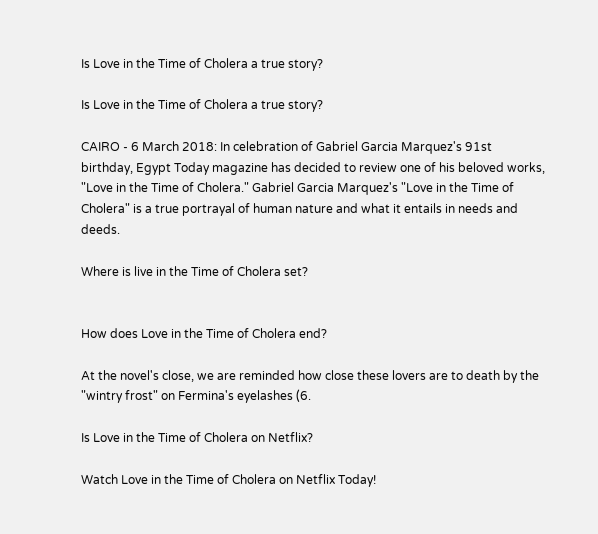Is Love in the Time of Cholera a true story?

Is Love in the Time of Cholera a true story?

CAIRO - 6 March 2018: In celebration of Gabriel Garcia Marquez's 91st birthday, Egypt Today magazine has decided to review one of his beloved works, "Love in the Time of Cholera." Gabriel Garcia Marquez's "Love in the Time of Cholera" is a true portrayal of human nature and what it entails in needs and deeds.

Where is live in the Time of Cholera set?


How does Love in the Time of Cholera end?

At the novel's close, we are reminded how close these lovers are to death by the "wintry frost" on Fermina's eyelashes (6.

Is Love in the Time of Cholera on Netflix?

Watch Love in the Time of Cholera on Netflix Today!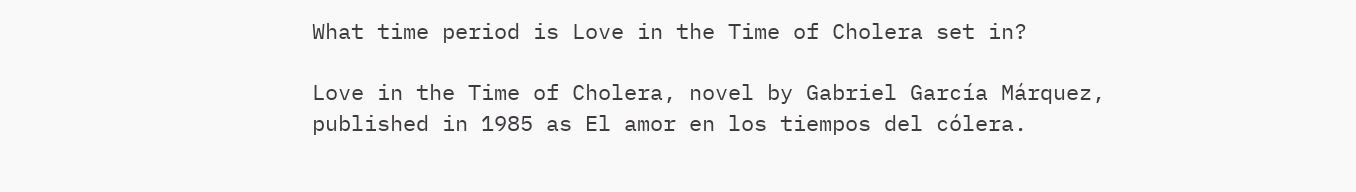What time period is Love in the Time of Cholera set in?

Love in the Time of Cholera, novel by Gabriel García Márquez, published in 1985 as El amor en los tiempos del cólera.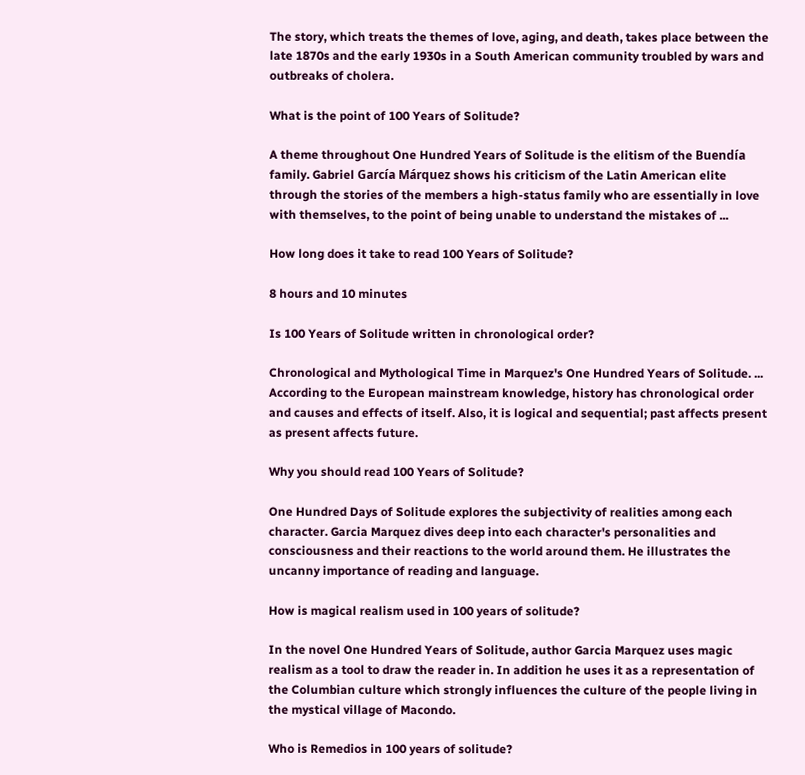The story, which treats the themes of love, aging, and death, takes place between the late 1870s and the early 1930s in a South American community troubled by wars and outbreaks of cholera.

What is the point of 100 Years of Solitude?

A theme throughout One Hundred Years of Solitude is the elitism of the Buendía family. Gabriel García Márquez shows his criticism of the Latin American elite through the stories of the members a high-status family who are essentially in love with themselves, to the point of being unable to understand the mistakes of ...

How long does it take to read 100 Years of Solitude?

8 hours and 10 minutes

Is 100 Years of Solitude written in chronological order?

Chronological and Mythological Time in Marquez's One Hundred Years of Solitude. ... According to the European mainstream knowledge, history has chronological order and causes and effects of itself. Also, it is logical and sequential; past affects present as present affects future.

Why you should read 100 Years of Solitude?

One Hundred Days of Solitude explores the subjectivity of realities among each character. Garcia Marquez dives deep into each character's personalities and consciousness and their reactions to the world around them. He illustrates the uncanny importance of reading and language.

How is magical realism used in 100 years of solitude?

In the novel One Hundred Years of Solitude, author Garcia Marquez uses magic realism as a tool to draw the reader in. In addition he uses it as a representation of the Columbian culture which strongly influences the culture of the people living in the mystical village of Macondo.

Who is Remedios in 100 years of solitude?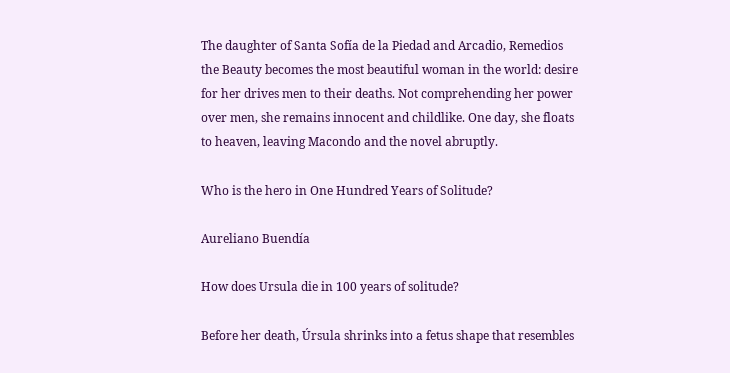The daughter of Santa Sofía de la Piedad and Arcadio, Remedios the Beauty becomes the most beautiful woman in the world: desire for her drives men to their deaths. Not comprehending her power over men, she remains innocent and childlike. One day, she floats to heaven, leaving Macondo and the novel abruptly.

Who is the hero in One Hundred Years of Solitude?

Aureliano Buendía

How does Ursula die in 100 years of solitude?

Before her death, Úrsula shrinks into a fetus shape that resembles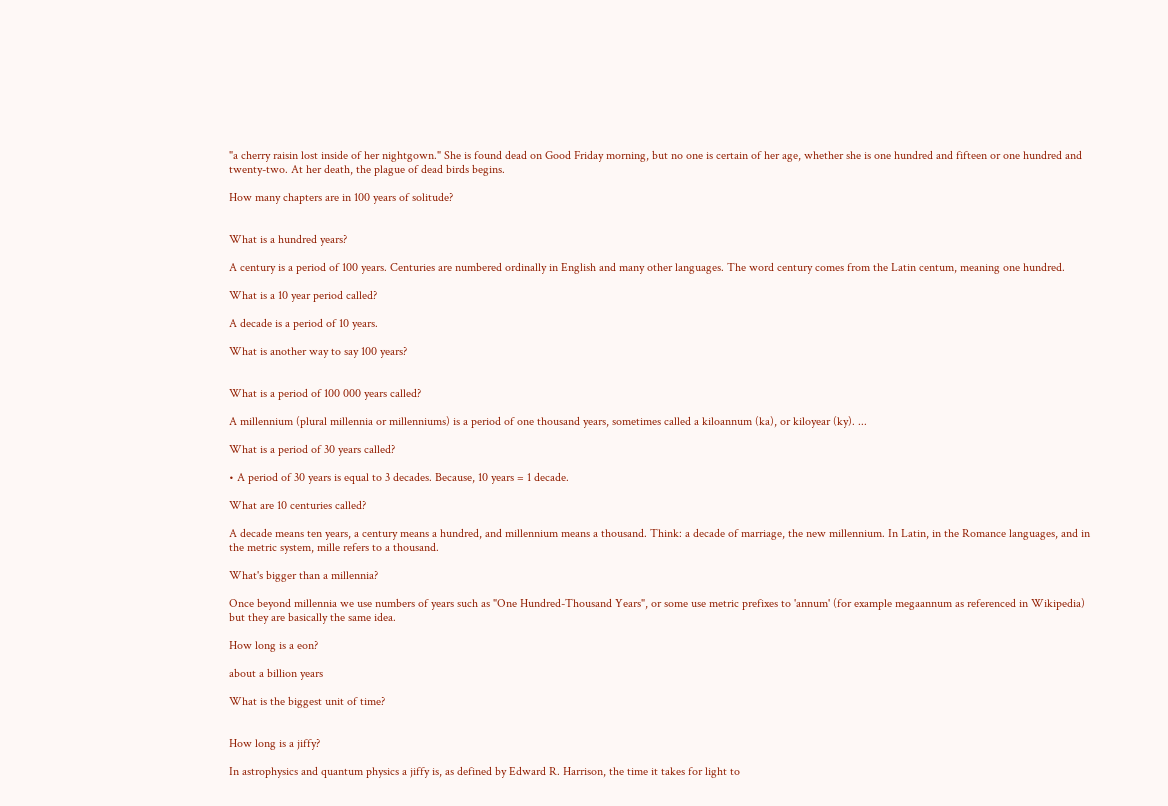"a cherry raisin lost inside of her nightgown." She is found dead on Good Friday morning, but no one is certain of her age, whether she is one hundred and fifteen or one hundred and twenty-two. At her death, the plague of dead birds begins.

How many chapters are in 100 years of solitude?


What is a hundred years?

A century is a period of 100 years. Centuries are numbered ordinally in English and many other languages. The word century comes from the Latin centum, meaning one hundred.

What is a 10 year period called?

A decade is a period of 10 years.

What is another way to say 100 years?


What is a period of 100 000 years called?

A millennium (plural millennia or millenniums) is a period of one thousand years, sometimes called a kiloannum (ka), or kiloyear (ky). ...

What is a period of 30 years called?

• A period of 30 years is equal to 3 decades. Because, 10 years = 1 decade.

What are 10 centuries called?

A decade means ten years, a century means a hundred, and millennium means a thousand. Think: a decade of marriage, the new millennium. In Latin, in the Romance languages, and in the metric system, mille refers to a thousand.

What's bigger than a millennia?

Once beyond millennia we use numbers of years such as "One Hundred-Thousand Years", or some use metric prefixes to 'annum' (for example megaannum as referenced in Wikipedia) but they are basically the same idea.

How long is a eon?

about a billion years

What is the biggest unit of time?


How long is a jiffy?

In astrophysics and quantum physics a jiffy is, as defined by Edward R. Harrison, the time it takes for light to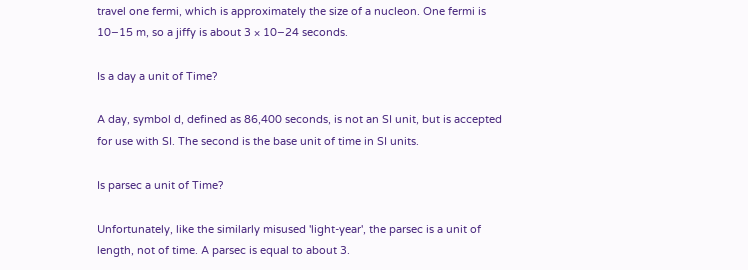travel one fermi, which is approximately the size of a nucleon. One fermi is 10−15 m, so a jiffy is about 3 × 10−24 seconds.

Is a day a unit of Time?

A day, symbol d, defined as 86,400 seconds, is not an SI unit, but is accepted for use with SI. The second is the base unit of time in SI units.

Is parsec a unit of Time?

Unfortunately, like the similarly misused 'light-year', the parsec is a unit of length, not of time. A parsec is equal to about 3.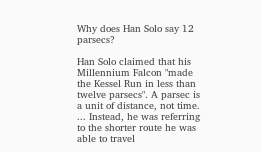Why does Han Solo say 12 parsecs?

Han Solo claimed that his Millennium Falcon "made the Kessel Run in less than twelve parsecs". A parsec is a unit of distance, not time. ... Instead, he was referring to the shorter route he was able to travel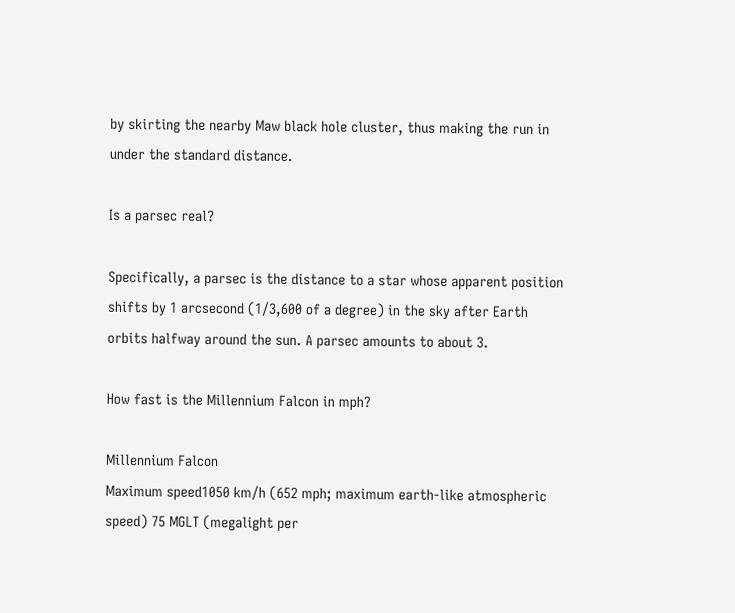by skirting the nearby Maw black hole cluster, thus making the run in under the standard distance.

Is a parsec real?

Specifically, a parsec is the distance to a star whose apparent position shifts by 1 arcsecond (1/3,600 of a degree) in the sky after Earth orbits halfway around the sun. A parsec amounts to about 3.

How fast is the Millennium Falcon in mph?

Millennium Falcon
Maximum speed1050 km/h (652 mph; maximum earth-like atmospheric speed) 75 MGLT (megalight per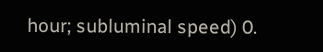hour; subluminal speed) 0.